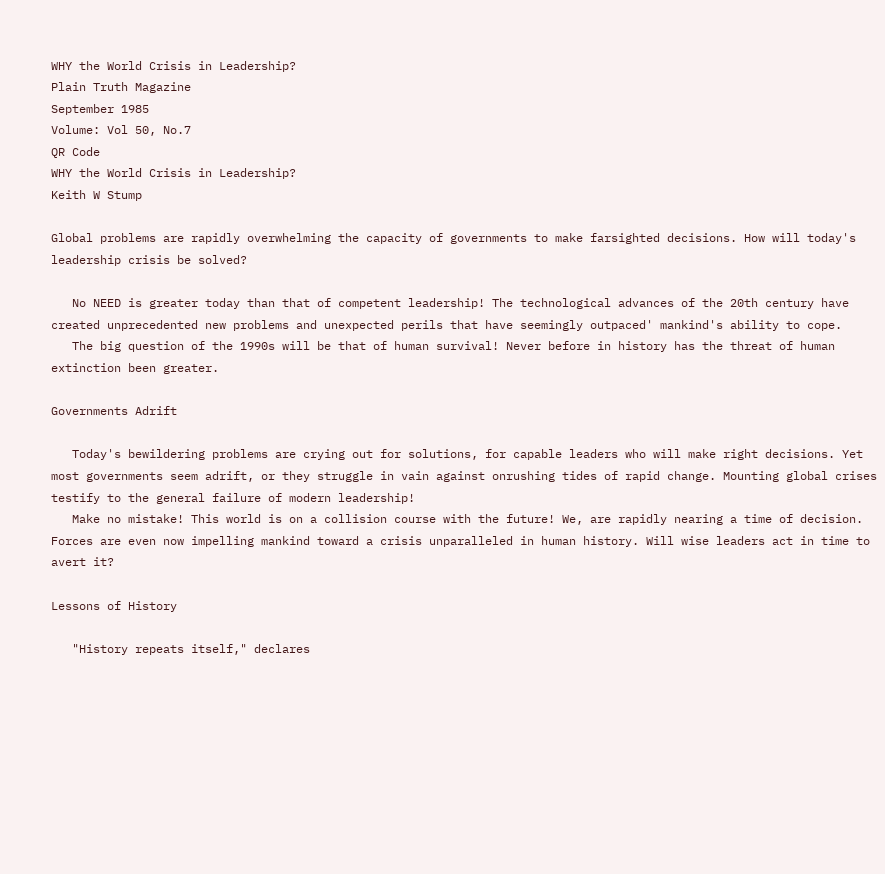WHY the World Crisis in Leadership?
Plain Truth Magazine
September 1985
Volume: Vol 50, No.7
QR Code
WHY the World Crisis in Leadership?
Keith W Stump

Global problems are rapidly overwhelming the capacity of governments to make farsighted decisions. How will today's leadership crisis be solved?

   No NEED is greater today than that of competent leadership! The technological advances of the 20th century have created unprecedented new problems and unexpected perils that have seemingly outpaced' mankind's ability to cope.
   The big question of the 1990s will be that of human survival! Never before in history has the threat of human extinction been greater.

Governments Adrift

   Today's bewildering problems are crying out for solutions, for capable leaders who will make right decisions. Yet most governments seem adrift, or they struggle in vain against onrushing tides of rapid change. Mounting global crises testify to the general failure of modern leadership!
   Make no mistake! This world is on a collision course with the future! We, are rapidly nearing a time of decision. Forces are even now impelling mankind toward a crisis unparalleled in human history. Will wise leaders act in time to avert it?

Lessons of History

   "History repeats itself," declares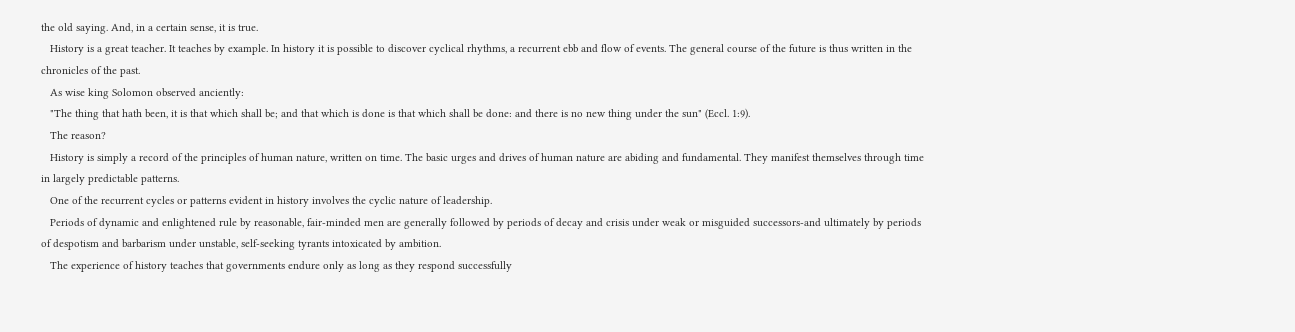the old saying. And, in a certain sense, it is true.
   History is a great teacher. It teaches by example. In history it is possible to discover cyclical rhythms, a recurrent ebb and flow of events. The general course of the future is thus written in the chronicles of the past.
   As wise king Solomon observed anciently:
   "The thing that hath been, it is that which shall be; and that which is done is that which shall be done: and there is no new thing under the sun" (Eccl. 1:9).
   The reason?
   History is simply a record of the principles of human nature, written on time. The basic urges and drives of human nature are abiding and fundamental. They manifest themselves through time in largely predictable patterns.
   One of the recurrent cycles or patterns evident in history involves the cyclic nature of leadership.
   Periods of dynamic and enlightened rule by reasonable, fair-minded men are generally followed by periods of decay and crisis under weak or misguided successors-and ultimately by periods of despotism and barbarism under unstable, self-seeking tyrants intoxicated by ambition.
   The experience of history teaches that governments endure only as long as they respond successfully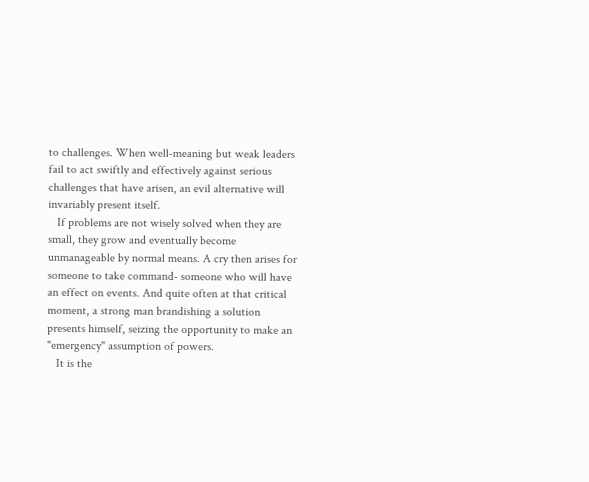to challenges. When well-meaning but weak leaders fail to act swiftly and effectively against serious challenges that have arisen, an evil alternative will invariably present itself.
   If problems are not wisely solved when they are small, they grow and eventually become unmanageable by normal means. A cry then arises for someone to take command- someone who will have an effect on events. And quite often at that critical moment, a strong man brandishing a solution presents himself, seizing the opportunity to make an "emergency" assumption of powers.
   It is the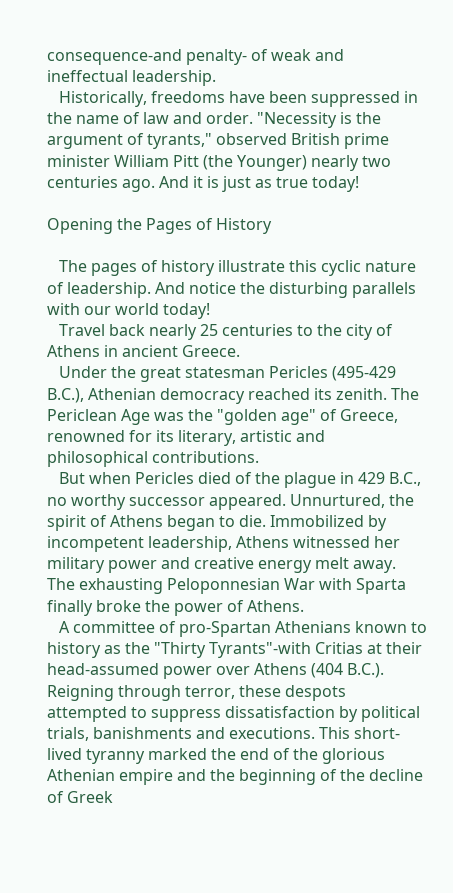consequence-and penalty- of weak and ineffectual leadership.
   Historically, freedoms have been suppressed in the name of law and order. "Necessity is the argument of tyrants," observed British prime minister William Pitt (the Younger) nearly two centuries ago. And it is just as true today!

Opening the Pages of History

   The pages of history illustrate this cyclic nature of leadership. And notice the disturbing parallels with our world today!
   Travel back nearly 25 centuries to the city of Athens in ancient Greece.
   Under the great statesman Pericles (495-429 B.C.), Athenian democracy reached its zenith. The Periclean Age was the "golden age" of Greece, renowned for its literary, artistic and philosophical contributions.
   But when Pericles died of the plague in 429 B.C., no worthy successor appeared. Unnurtured, the spirit of Athens began to die. Immobilized by incompetent leadership, Athens witnessed her military power and creative energy melt away. The exhausting Peloponnesian War with Sparta finally broke the power of Athens.
   A committee of pro-Spartan Athenians known to history as the "Thirty Tyrants"-with Critias at their head-assumed power over Athens (404 B.C.). Reigning through terror, these despots attempted to suppress dissatisfaction by political trials, banishments and executions. This short-lived tyranny marked the end of the glorious Athenian empire and the beginning of the decline of Greek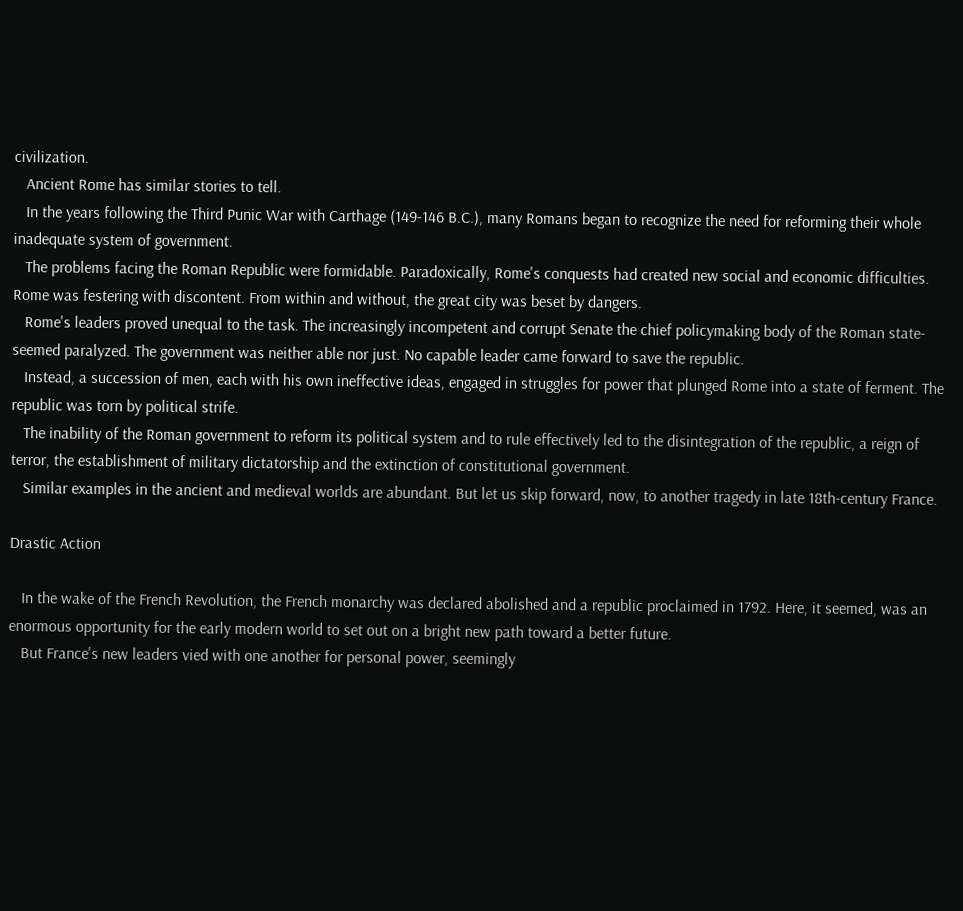civilization.
   Ancient Rome has similar stories to tell.
   In the years following the Third Punic War with Carthage (149-146 B.C.), many Romans began to recognize the need for reforming their whole inadequate system of government.
   The problems facing the Roman Republic were formidable. Paradoxically, Rome's conquests had created new social and economic difficulties. Rome was festering with discontent. From within and without, the great city was beset by dangers.
   Rome's leaders proved unequal to the task. The increasingly incompetent and corrupt Senate the chief policymaking body of the Roman state-seemed paralyzed. The government was neither able nor just. No capable leader came forward to save the republic.
   Instead, a succession of men, each with his own ineffective ideas, engaged in struggles for power that plunged Rome into a state of ferment. The republic was torn by political strife.
   The inability of the Roman government to reform its political system and to rule effectively led to the disintegration of the republic, a reign of terror, the establishment of military dictatorship and the extinction of constitutional government.
   Similar examples in the ancient and medieval worlds are abundant. But let us skip forward, now, to another tragedy in late 18th-century France.

Drastic Action

   In the wake of the French Revolution, the French monarchy was declared abolished and a republic proclaimed in 1792. Here, it seemed, was an enormous opportunity for the early modern world to set out on a bright new path toward a better future.
   But France's new leaders vied with one another for personal power, seemingly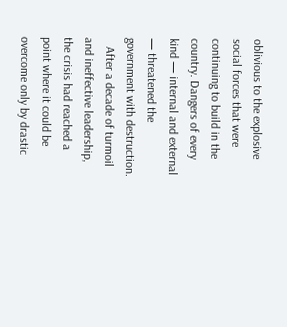oblivious to the explosive social forces that were continuing to build in the country. Dangers of every kind — internal and external — threatened the government with destruction.
   After a decade of turmoil and ineffective leadership, the crisis had reached a point where it could be overcome only by drastic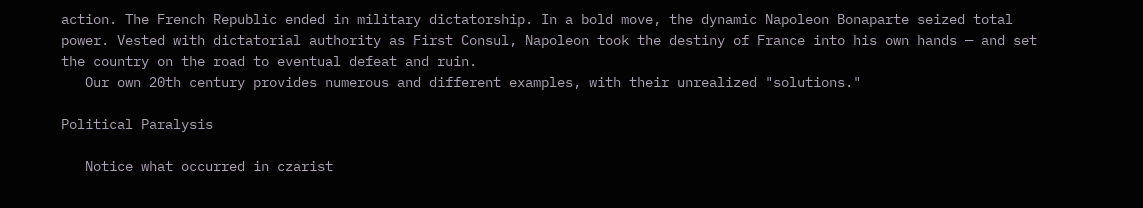action. The French Republic ended in military dictatorship. In a bold move, the dynamic Napoleon Bonaparte seized total power. Vested with dictatorial authority as First Consul, Napoleon took the destiny of France into his own hands — and set the country on the road to eventual defeat and ruin.
   Our own 20th century provides numerous and different examples, with their unrealized "solutions."

Political Paralysis

   Notice what occurred in czarist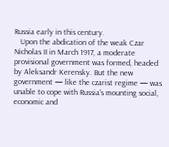Russia early in this century.
   Upon the abdication of the weak Czar Nicholas II in March 1917, a moderate provisional government was formed, headed by Aleksandr Kerensky. But the new government — like the czarist regime — was unable to cope with Russia's mounting social, economic and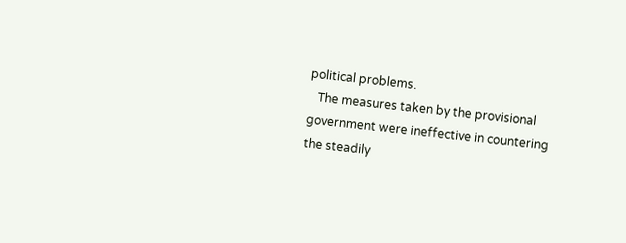political problems.
   The measures taken by the provisional government were ineffective in countering the steadily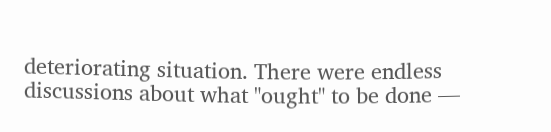deteriorating situation. There were endless discussions about what "ought" to be done —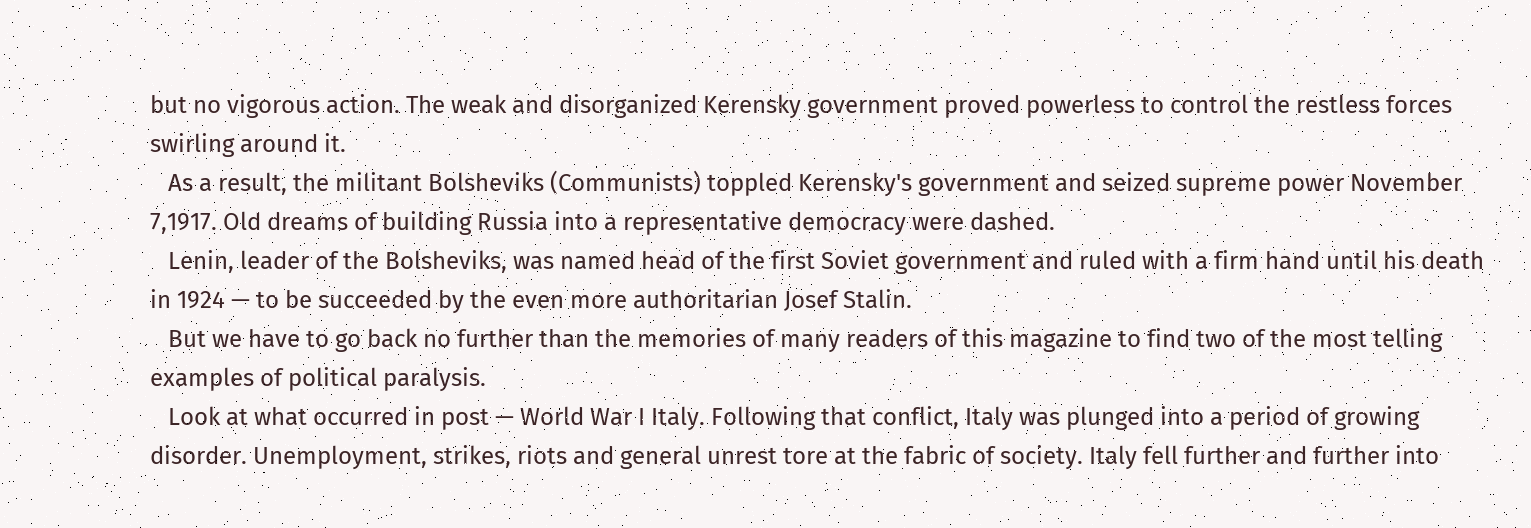but no vigorous action. The weak and disorganized Kerensky government proved powerless to control the restless forces swirling around it.
   As a result, the militant Bolsheviks (Communists) toppled Kerensky's government and seized supreme power November 7,1917. Old dreams of building Russia into a representative democracy were dashed.
   Lenin, leader of the Bolsheviks, was named head of the first Soviet government and ruled with a firm hand until his death in 1924 — to be succeeded by the even more authoritarian Josef Stalin.
   But we have to go back no further than the memories of many readers of this magazine to find two of the most telling examples of political paralysis.
   Look at what occurred in post — World War I Italy. Following that conflict, Italy was plunged into a period of growing disorder. Unemployment, strikes, riots and general unrest tore at the fabric of society. Italy fell further and further into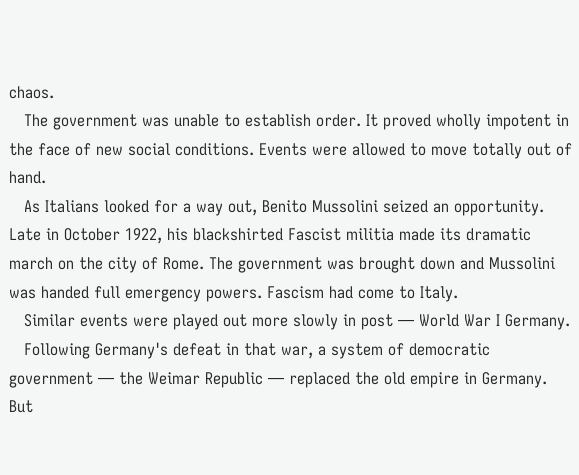chaos.
   The government was unable to establish order. It proved wholly impotent in the face of new social conditions. Events were allowed to move totally out of hand.
   As Italians looked for a way out, Benito Mussolini seized an opportunity. Late in October 1922, his blackshirted Fascist militia made its dramatic march on the city of Rome. The government was brought down and Mussolini was handed full emergency powers. Fascism had come to Italy.
   Similar events were played out more slowly in post — World War I Germany.
   Following Germany's defeat in that war, a system of democratic government — the Weimar Republic — replaced the old empire in Germany. But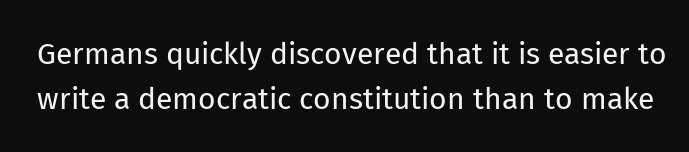Germans quickly discovered that it is easier to write a democratic constitution than to make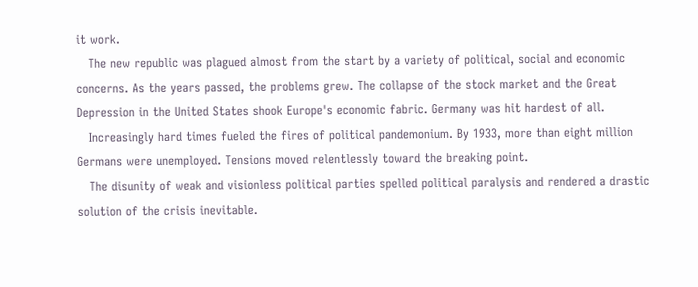it work.
   The new republic was plagued almost from the start by a variety of political, social and economic concerns. As the years passed, the problems grew. The collapse of the stock market and the Great Depression in the United States shook Europe's economic fabric. Germany was hit hardest of all.
   Increasingly hard times fueled the fires of political pandemonium. By 1933, more than eight million Germans were unemployed. Tensions moved relentlessly toward the breaking point.
   The disunity of weak and visionless political parties spelled political paralysis and rendered a drastic solution of the crisis inevitable.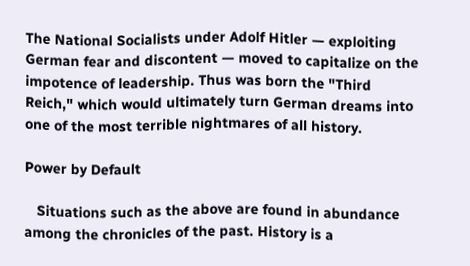The National Socialists under Adolf Hitler — exploiting German fear and discontent — moved to capitalize on the impotence of leadership. Thus was born the "Third Reich," which would ultimately turn German dreams into one of the most terrible nightmares of all history.

Power by Default

   Situations such as the above are found in abundance among the chronicles of the past. History is a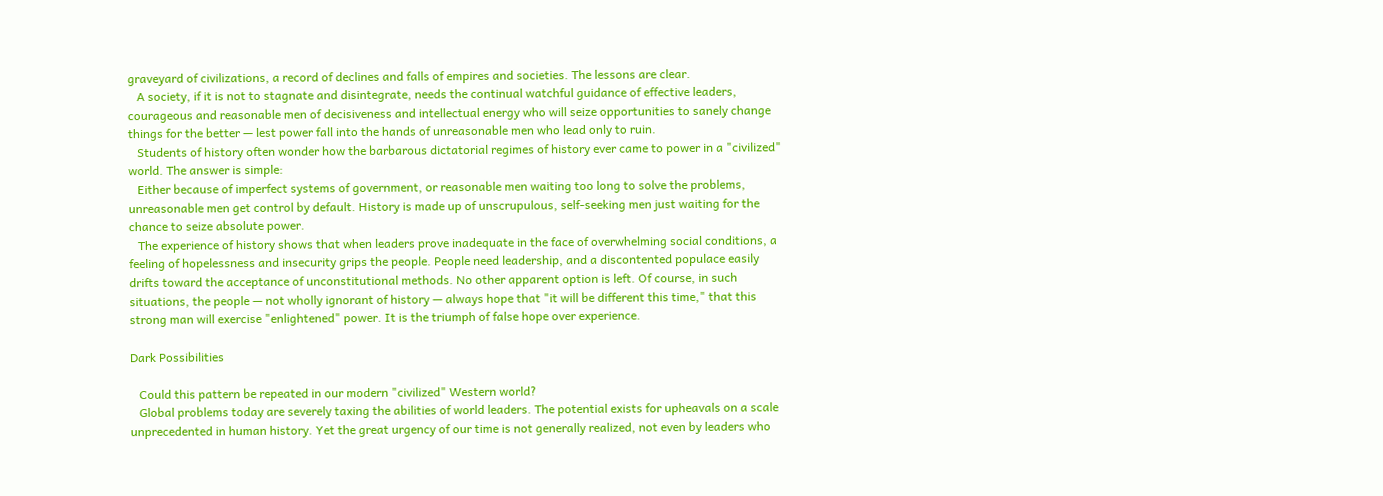graveyard of civilizations, a record of declines and falls of empires and societies. The lessons are clear.
   A society, if it is not to stagnate and disintegrate, needs the continual watchful guidance of effective leaders, courageous and reasonable men of decisiveness and intellectual energy who will seize opportunities to sanely change things for the better — lest power fall into the hands of unreasonable men who lead only to ruin.
   Students of history often wonder how the barbarous dictatorial regimes of history ever came to power in a "civilized" world. The answer is simple:
   Either because of imperfect systems of government, or reasonable men waiting too long to solve the problems, unreasonable men get control by default. History is made up of unscrupulous, self-seeking men just waiting for the chance to seize absolute power.
   The experience of history shows that when leaders prove inadequate in the face of overwhelming social conditions, a feeling of hopelessness and insecurity grips the people. People need leadership, and a discontented populace easily drifts toward the acceptance of unconstitutional methods. No other apparent option is left. Of course, in such situations, the people — not wholly ignorant of history — always hope that "it will be different this time," that this strong man will exercise "enlightened" power. It is the triumph of false hope over experience.

Dark Possibilities

   Could this pattern be repeated in our modern "civilized" Western world?
   Global problems today are severely taxing the abilities of world leaders. The potential exists for upheavals on a scale unprecedented in human history. Yet the great urgency of our time is not generally realized, not even by leaders who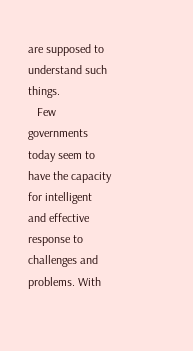are supposed to understand such things.
   Few governments today seem to have the capacity for intelligent and effective response to challenges and problems. With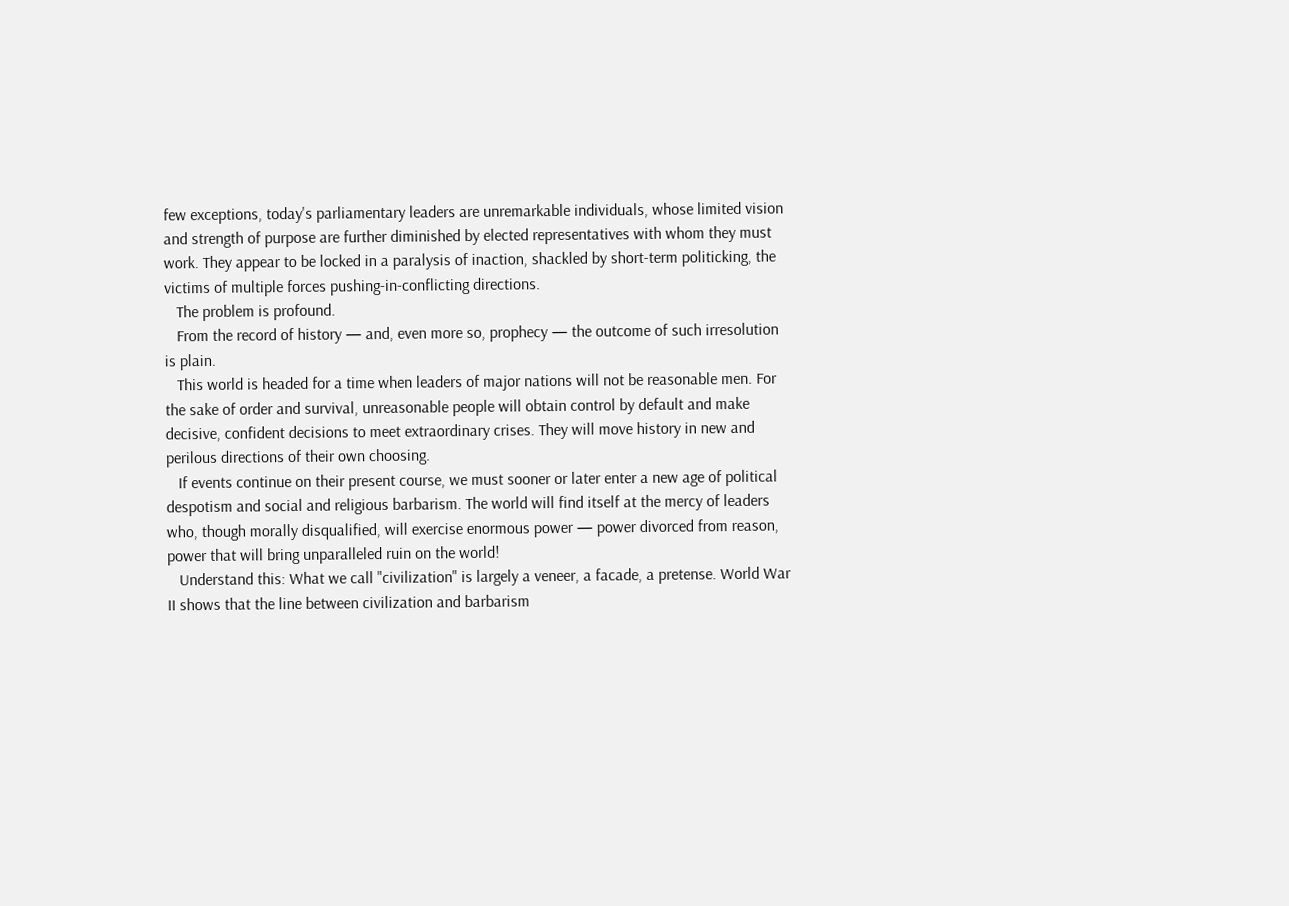few exceptions, today's parliamentary leaders are unremarkable individuals, whose limited vision and strength of purpose are further diminished by elected representatives with whom they must work. They appear to be locked in a paralysis of inaction, shackled by short-term politicking, the victims of multiple forces pushing-in-conflicting directions.
   The problem is profound.
   From the record of history — and, even more so, prophecy — the outcome of such irresolution is plain.
   This world is headed for a time when leaders of major nations will not be reasonable men. For the sake of order and survival, unreasonable people will obtain control by default and make decisive, confident decisions to meet extraordinary crises. They will move history in new and perilous directions of their own choosing.
   If events continue on their present course, we must sooner or later enter a new age of political despotism and social and religious barbarism. The world will find itself at the mercy of leaders who, though morally disqualified, will exercise enormous power — power divorced from reason, power that will bring unparalleled ruin on the world!
   Understand this: What we call "civilization" is largely a veneer, a facade, a pretense. World War II shows that the line between civilization and barbarism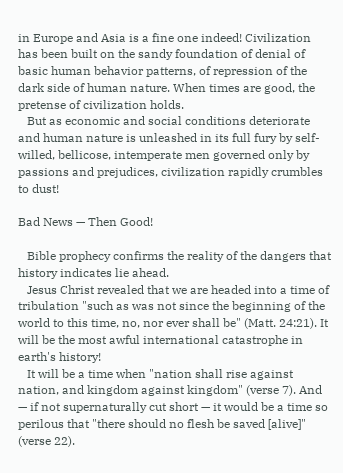in Europe and Asia is a fine one indeed! Civilization has been built on the sandy foundation of denial of basic human behavior patterns, of repression of the dark side of human nature. When times are good, the pretense of civilization holds.
   But as economic and social conditions deteriorate and human nature is unleashed in its full fury by self-willed, bellicose, intemperate men governed only by passions and prejudices, civilization rapidly crumbles to dust!

Bad News — Then Good!

   Bible prophecy confirms the reality of the dangers that history indicates lie ahead.
   Jesus Christ revealed that we are headed into a time of tribulation "such as was not since the beginning of the world to this time, no, nor ever shall be" (Matt. 24:21). It will be the most awful international catastrophe in earth's history!
   It will be a time when "nation shall rise against nation, and kingdom against kingdom" (verse 7). And — if not supernaturally cut short — it would be a time so perilous that "there should no flesh be saved [alive]" (verse 22).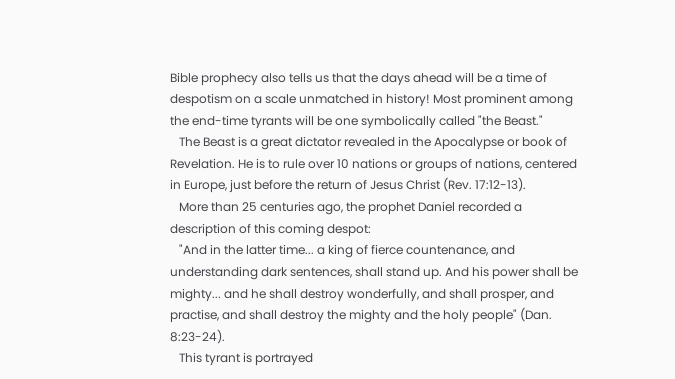Bible prophecy also tells us that the days ahead will be a time of despotism on a scale unmatched in history! Most prominent among the end-time tyrants will be one symbolically called "the Beast."
   The Beast is a great dictator revealed in the Apocalypse or book of Revelation. He is to rule over 10 nations or groups of nations, centered in Europe, just before the return of Jesus Christ (Rev. 17:12-13).
   More than 25 centuries ago, the prophet Daniel recorded a description of this coming despot:
   "And in the latter time... a king of fierce countenance, and understanding dark sentences, shall stand up. And his power shall be mighty... and he shall destroy wonderfully, and shall prosper, and practise, and shall destroy the mighty and the holy people" (Dan. 8:23-24).
   This tyrant is portrayed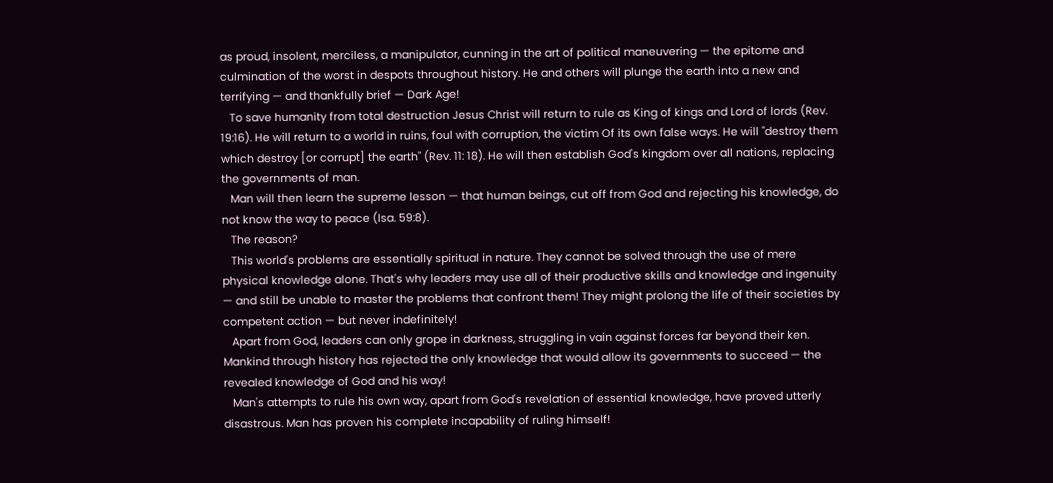as proud, insolent, merciless, a manipulator, cunning in the art of political maneuvering — the epitome and culmination of the worst in despots throughout history. He and others will plunge the earth into a new and terrifying — and thankfully brief — Dark Age!
   To save humanity from total destruction Jesus Christ will return to rule as King of kings and Lord of lords (Rev. 19:16). He will return to a world in ruins, foul with corruption, the victim Of its own false ways. He will "destroy them which destroy [or corrupt] the earth" (Rev. 11: 18). He will then establish God's kingdom over all nations, replacing the governments of man.
   Man will then learn the supreme lesson — that human beings, cut off from God and rejecting his knowledge, do not know the way to peace (Isa. 59:8).
   The reason?
   This world's problems are essentially spiritual in nature. They cannot be solved through the use of mere physical knowledge alone. That's why leaders may use all of their productive skills and knowledge and ingenuity — and still be unable to master the problems that confront them! They might prolong the life of their societies by competent action — but never indefinitely!
   Apart from God, leaders can only grope in darkness, struggling in vain against forces far beyond their ken. Mankind through history has rejected the only knowledge that would allow its governments to succeed — the revealed knowledge of God and his way!
   Man's attempts to rule his own way, apart from God's revelation of essential knowledge, have proved utterly disastrous. Man has proven his complete incapability of ruling himself!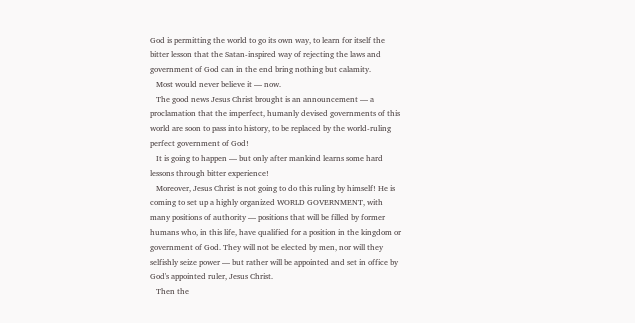God is permitting the world to go its own way, to learn for itself the bitter lesson that the Satan-inspired way of rejecting the laws and government of God can in the end bring nothing but calamity.
   Most would never believe it — now.
   The good news Jesus Christ brought is an announcement — a proclamation that the imperfect, humanly devised governments of this world are soon to pass into history, to be replaced by the world-ruling perfect government of God!
   It is going to happen — but only after mankind learns some hard lessons through bitter experience!
   Moreover, Jesus Christ is not going to do this ruling by himself! He is coming to set up a highly organized WORLD GOVERNMENT, with many positions of authority — positions that will be filled by former humans who, in this life, have qualified for a position in the kingdom or government of God. They will not be elected by men, nor will they selfishly seize power — but rather will be appointed and set in office by God's appointed ruler, Jesus Christ.
   Then the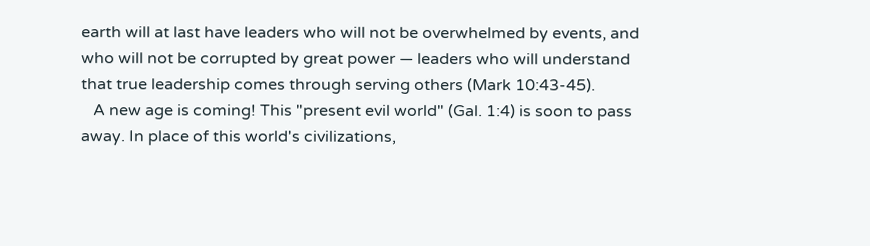earth will at last have leaders who will not be overwhelmed by events, and who will not be corrupted by great power — leaders who will understand that true leadership comes through serving others (Mark 10:43-45).
   A new age is coming! This "present evil world" (Gal. 1:4) is soon to pass away. In place of this world's civilizations,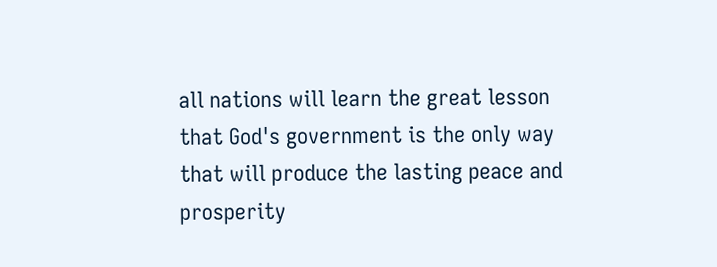all nations will learn the great lesson that God's government is the only way that will produce the lasting peace and prosperity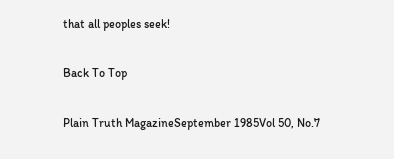that all peoples seek!

Back To Top

Plain Truth MagazineSeptember 1985Vol 50, No.7